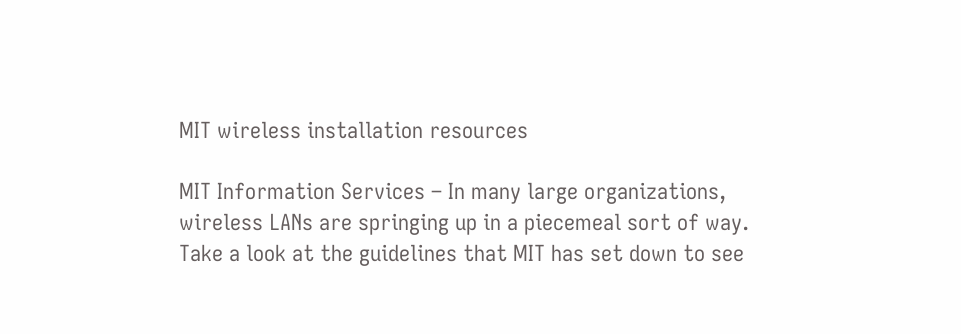MIT wireless installation resources

MIT Information Services – In many large organizations, wireless LANs are springing up in a piecemeal sort of way. Take a look at the guidelines that MIT has set down to see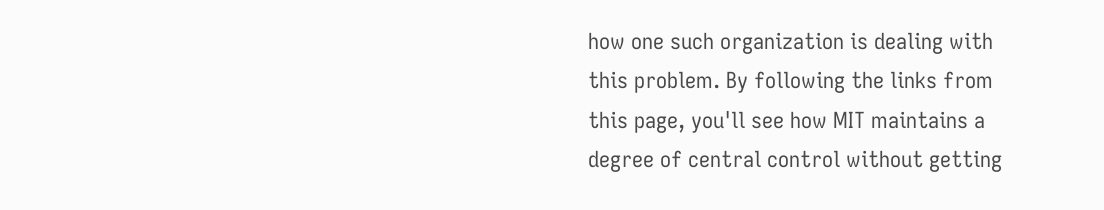how one such organization is dealing with this problem. By following the links from this page, you'll see how MIT maintains a degree of central control without getting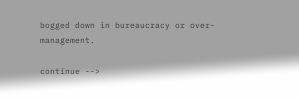bogged down in bureaucracy or over-management.

continue -->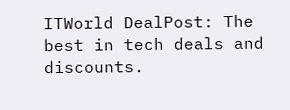ITWorld DealPost: The best in tech deals and discounts.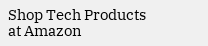Shop Tech Products at Amazon